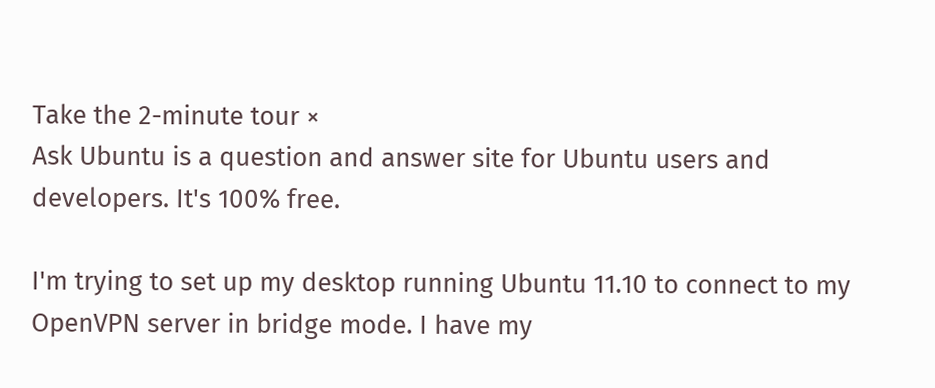Take the 2-minute tour ×
Ask Ubuntu is a question and answer site for Ubuntu users and developers. It's 100% free.

I'm trying to set up my desktop running Ubuntu 11.10 to connect to my OpenVPN server in bridge mode. I have my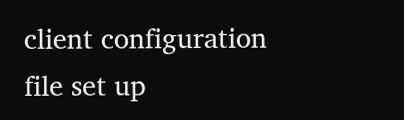client configuration file set up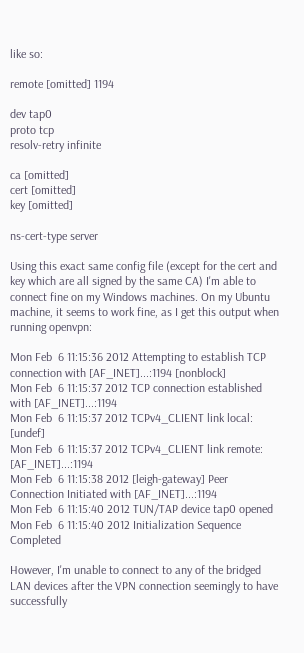like so:

remote [omitted] 1194

dev tap0
proto tcp
resolv-retry infinite

ca [omitted]
cert [omitted]
key [omitted]

ns-cert-type server

Using this exact same config file (except for the cert and key which are all signed by the same CA) I'm able to connect fine on my Windows machines. On my Ubuntu machine, it seems to work fine, as I get this output when running openvpn:

Mon Feb  6 11:15:36 2012 Attempting to establish TCP connection with [AF_INET]...:1194 [nonblock]
Mon Feb  6 11:15:37 2012 TCP connection established with [AF_INET]...:1194
Mon Feb  6 11:15:37 2012 TCPv4_CLIENT link local: [undef]
Mon Feb  6 11:15:37 2012 TCPv4_CLIENT link remote: [AF_INET]...:1194
Mon Feb  6 11:15:38 2012 [leigh-gateway] Peer Connection Initiated with [AF_INET]...:1194
Mon Feb  6 11:15:40 2012 TUN/TAP device tap0 opened
Mon Feb  6 11:15:40 2012 Initialization Sequence Completed

However, I'm unable to connect to any of the bridged LAN devices after the VPN connection seemingly to have successfully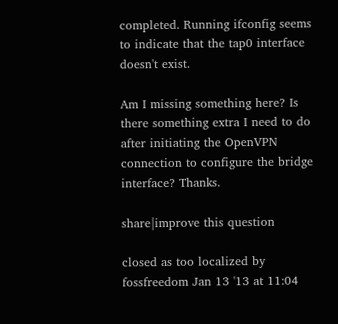completed. Running ifconfig seems to indicate that the tap0 interface doesn't exist.

Am I missing something here? Is there something extra I need to do after initiating the OpenVPN connection to configure the bridge interface? Thanks.

share|improve this question

closed as too localized by fossfreedom Jan 13 '13 at 11:04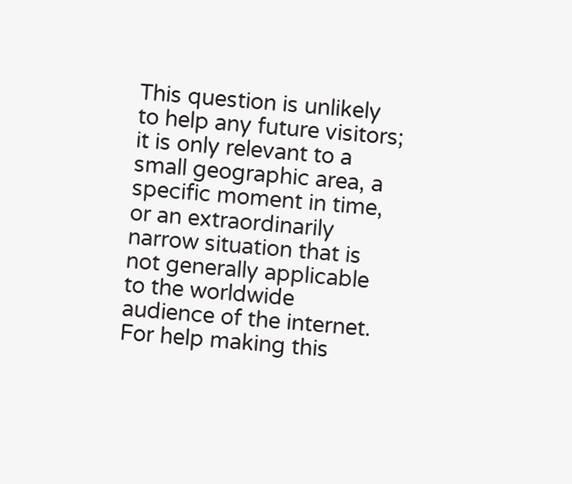This question is unlikely to help any future visitors; it is only relevant to a small geographic area, a specific moment in time, or an extraordinarily narrow situation that is not generally applicable to the worldwide audience of the internet. For help making this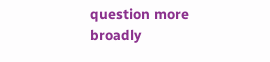question more broadly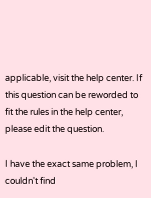applicable, visit the help center. If this question can be reworded to fit the rules in the help center, please edit the question.

I have the exact same problem, I couldn't find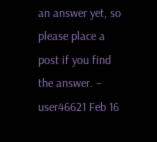an answer yet, so please place a post if you find the answer. –  user46621 Feb 16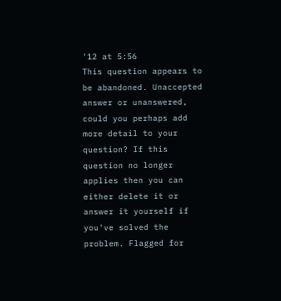'12 at 5:56
This question appears to be abandoned. Unaccepted answer or unanswered, could you perhaps add more detail to your question? If this question no longer applies then you can either delete it or answer it yourself if you've solved the problem. Flagged for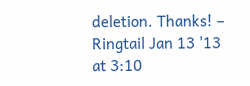deletion. Thanks! –  Ringtail Jan 13 '13 at 3:10